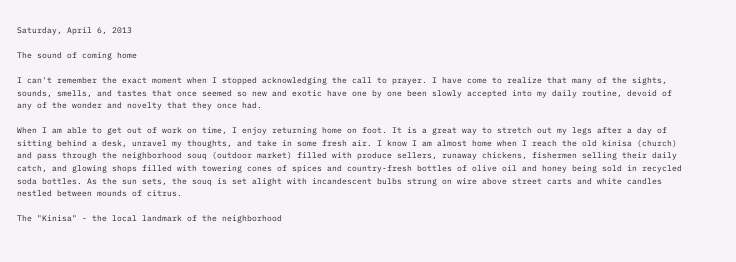Saturday, April 6, 2013

The sound of coming home

I can't remember the exact moment when I stopped acknowledging the call to prayer. I have come to realize that many of the sights, sounds, smells, and tastes that once seemed so new and exotic have one by one been slowly accepted into my daily routine, devoid of any of the wonder and novelty that they once had.

When I am able to get out of work on time, I enjoy returning home on foot. It is a great way to stretch out my legs after a day of sitting behind a desk, unravel my thoughts, and take in some fresh air. I know I am almost home when I reach the old kinisa (church) and pass through the neighborhood souq (outdoor market) filled with produce sellers, runaway chickens, fishermen selling their daily catch, and glowing shops filled with towering cones of spices and country-fresh bottles of olive oil and honey being sold in recycled soda bottles. As the sun sets, the souq is set alight with incandescent bulbs strung on wire above street carts and white candles nestled between mounds of citrus.

The "Kinisa" - the local landmark of the neighborhood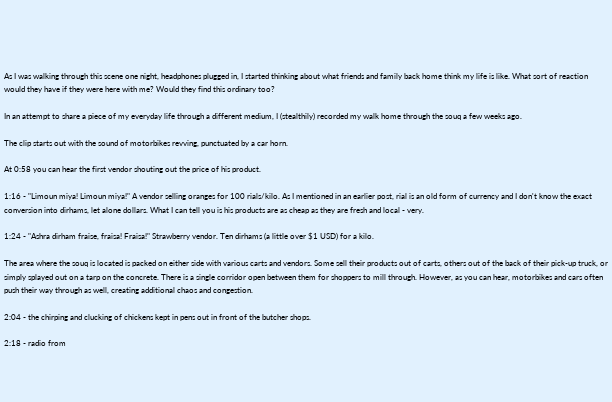As I was walking through this scene one night, headphones plugged in, I started thinking about what friends and family back home think my life is like. What sort of reaction would they have if they were here with me? Would they find this ordinary too?

In an attempt to share a piece of my everyday life through a different medium, I (stealthily) recorded my walk home through the souq a few weeks ago.

The clip starts out with the sound of motorbikes revving, punctuated by a car horn.

At 0:58 you can hear the first vendor shouting out the price of his product.

1:16 - "Limoun miya! Limoun miya!" A vendor selling oranges for 100 rials/kilo. As I mentioned in an earlier post, rial is an old form of currency and I don't know the exact conversion into dirhams, let alone dollars. What I can tell you is his products are as cheap as they are fresh and local - very.

1:24 - "Ashra dirham fraise, fraisa! Fraisa!" Strawberry vendor. Ten dirhams (a little over $1 USD) for a kilo.

The area where the souq is located is packed on either side with various carts and vendors. Some sell their products out of carts, others out of the back of their pick-up truck, or simply splayed out on a tarp on the concrete. There is a single corridor open between them for shoppers to mill through. However, as you can hear, motorbikes and cars often push their way through as well, creating additional chaos and congestion.

2:04 - the chirping and clucking of chickens kept in pens out in front of the butcher shops.

2:18 - radio from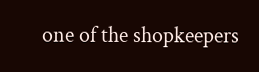one of the shopkeepers